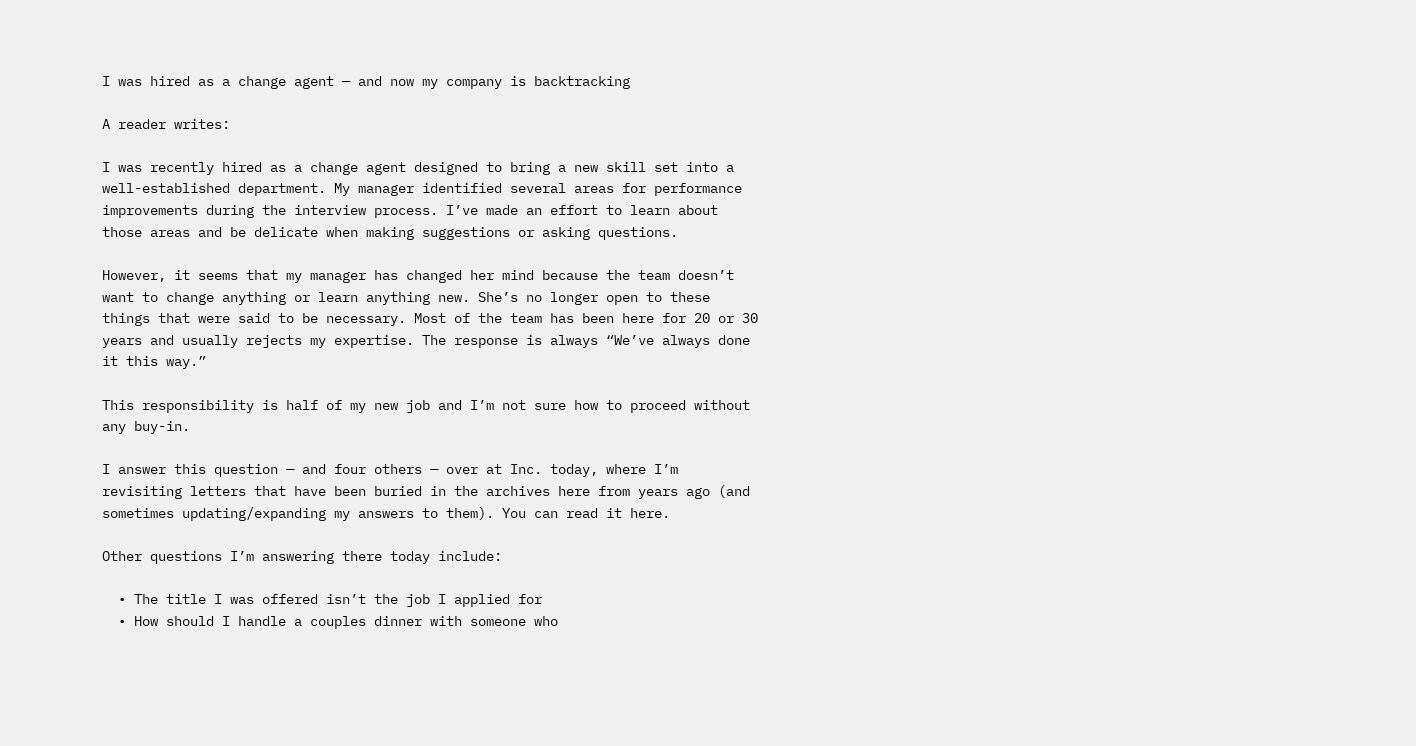I was hired as a change agent — and now my company is backtracking

A reader writes:

I was recently hired as a change agent designed to bring a new skill set into a well-established department. My manager identified several areas for performance improvements during the interview process. I’ve made an effort to learn about those areas and be delicate when making suggestions or asking questions.

However, it seems that my manager has changed her mind because the team doesn’t want to change anything or learn anything new. She’s no longer open to these things that were said to be necessary. Most of the team has been here for 20 or 30 years and usually rejects my expertise. The response is always “We’ve always done it this way.”

This responsibility is half of my new job and I’m not sure how to proceed without any buy-in.

I answer this question — and four others — over at Inc. today, where I’m revisiting letters that have been buried in the archives here from years ago (and sometimes updating/expanding my answers to them). You can read it here.

Other questions I’m answering there today include:

  • The title I was offered isn’t the job I applied for
  • How should I handle a couples dinner with someone who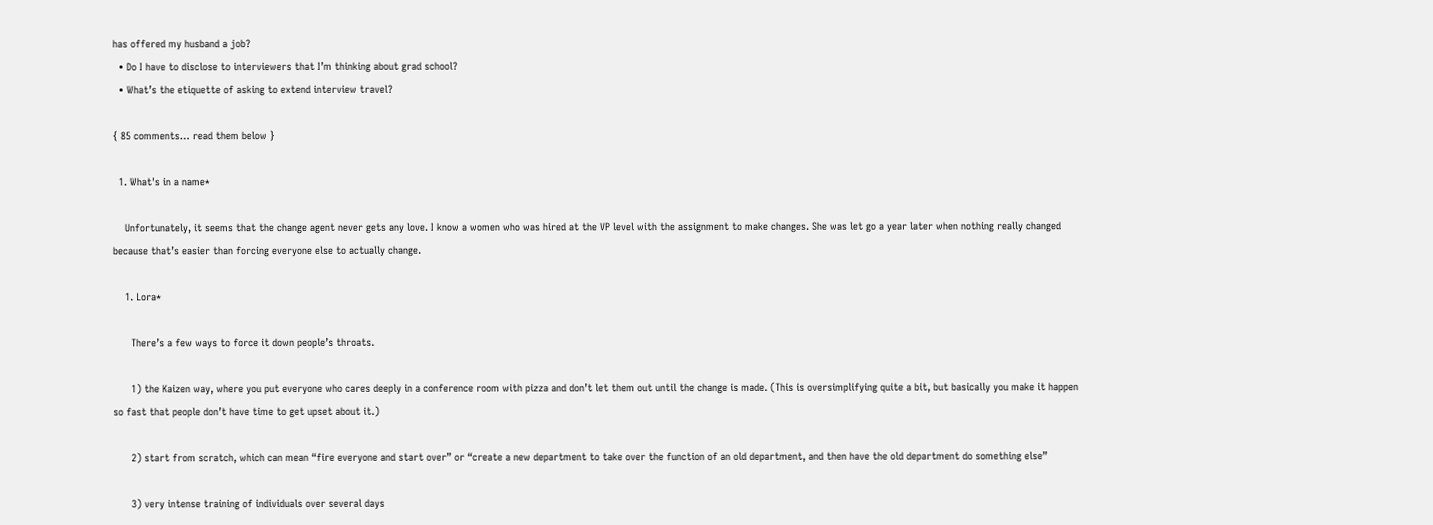has offered my husband a job?
  • Do I have to disclose to interviewers that I’m thinking about grad school?
  • What’s the etiquette of asking to extend interview travel?

{ 85 comments… read them below }

  1. What's in a name*

    Unfortunately, it seems that the change agent never gets any love. I know a women who was hired at the VP level with the assignment to make changes. She was let go a year later when nothing really changed because that’s easier than forcing everyone else to actually change.

    1. Lora*

      There’s a few ways to force it down people’s throats.

      1) the Kaizen way, where you put everyone who cares deeply in a conference room with pizza and don’t let them out until the change is made. (This is oversimplifying quite a bit, but basically you make it happen so fast that people don’t have time to get upset about it.)

      2) start from scratch, which can mean “fire everyone and start over” or “create a new department to take over the function of an old department, and then have the old department do something else”

      3) very intense training of individuals over several days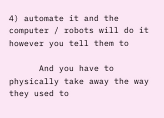4) automate it and the computer / robots will do it however you tell them to

      And you have to physically take away the way they used to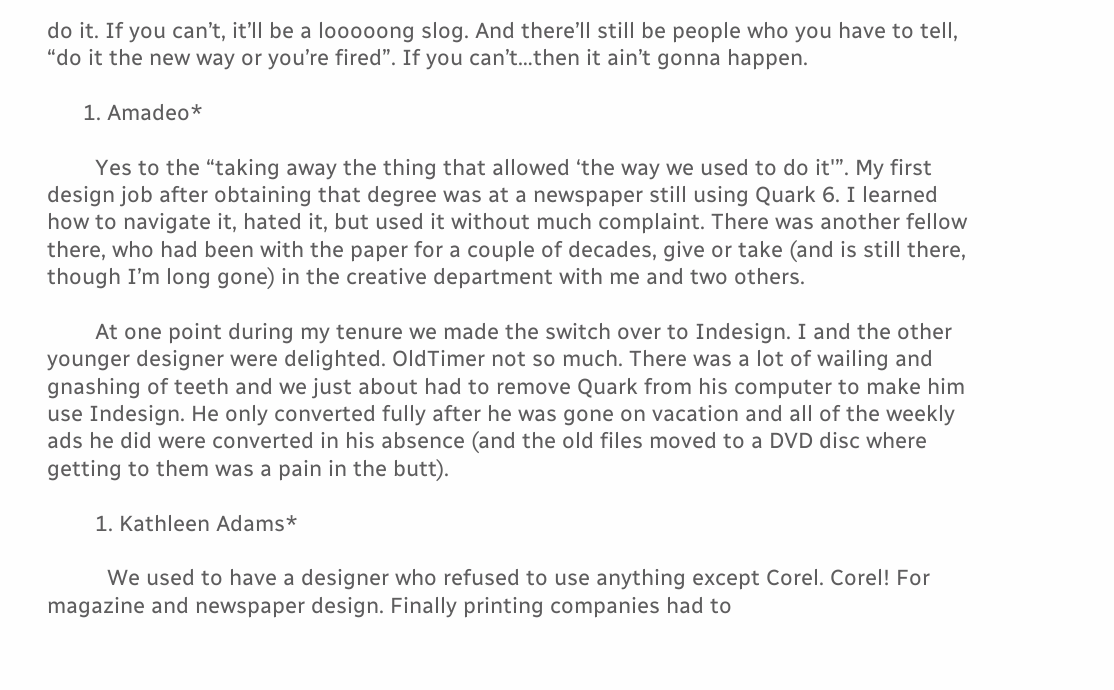do it. If you can’t, it’ll be a looooong slog. And there’ll still be people who you have to tell, “do it the new way or you’re fired”. If you can’t…then it ain’t gonna happen.

      1. Amadeo*

        Yes to the “taking away the thing that allowed ‘the way we used to do it'”. My first design job after obtaining that degree was at a newspaper still using Quark 6. I learned how to navigate it, hated it, but used it without much complaint. There was another fellow there, who had been with the paper for a couple of decades, give or take (and is still there, though I’m long gone) in the creative department with me and two others.

        At one point during my tenure we made the switch over to Indesign. I and the other younger designer were delighted. OldTimer not so much. There was a lot of wailing and gnashing of teeth and we just about had to remove Quark from his computer to make him use Indesign. He only converted fully after he was gone on vacation and all of the weekly ads he did were converted in his absence (and the old files moved to a DVD disc where getting to them was a pain in the butt).

        1. Kathleen Adams*

          We used to have a designer who refused to use anything except Corel. Corel! For magazine and newspaper design. Finally printing companies had to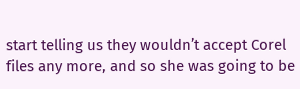start telling us they wouldn’t accept Corel files any more, and so she was going to be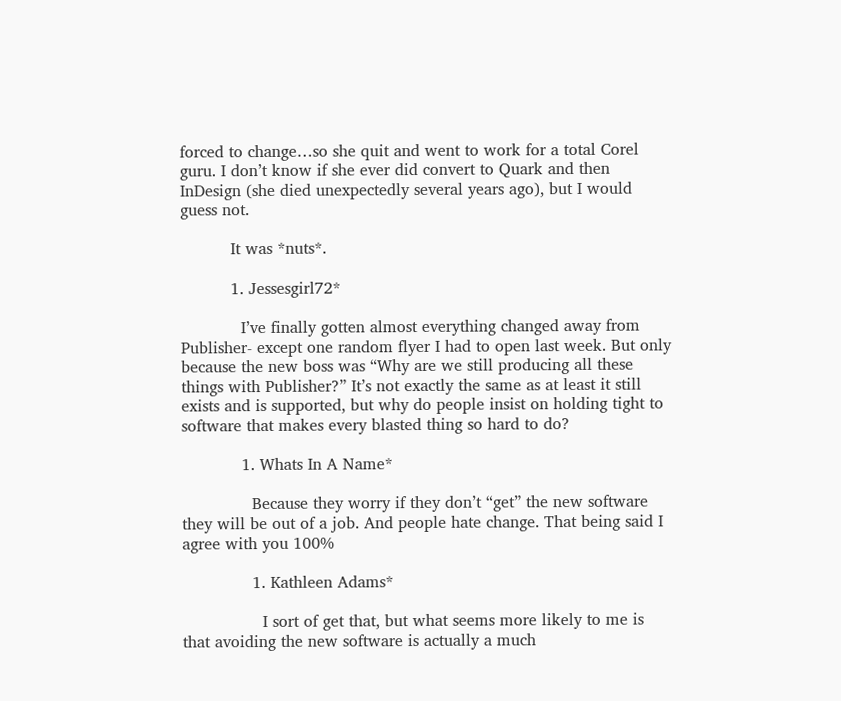forced to change…so she quit and went to work for a total Corel guru. I don’t know if she ever did convert to Quark and then InDesign (she died unexpectedly several years ago), but I would guess not.

          It was *nuts*.

          1. Jessesgirl72*

            I’ve finally gotten almost everything changed away from Publisher- except one random flyer I had to open last week. But only because the new boss was “Why are we still producing all these things with Publisher?” It’s not exactly the same as at least it still exists and is supported, but why do people insist on holding tight to software that makes every blasted thing so hard to do?

            1. Whats In A Name*

              Because they worry if they don’t “get” the new software they will be out of a job. And people hate change. That being said I agree with you 100%

              1. Kathleen Adams*

                I sort of get that, but what seems more likely to me is that avoiding the new software is actually a much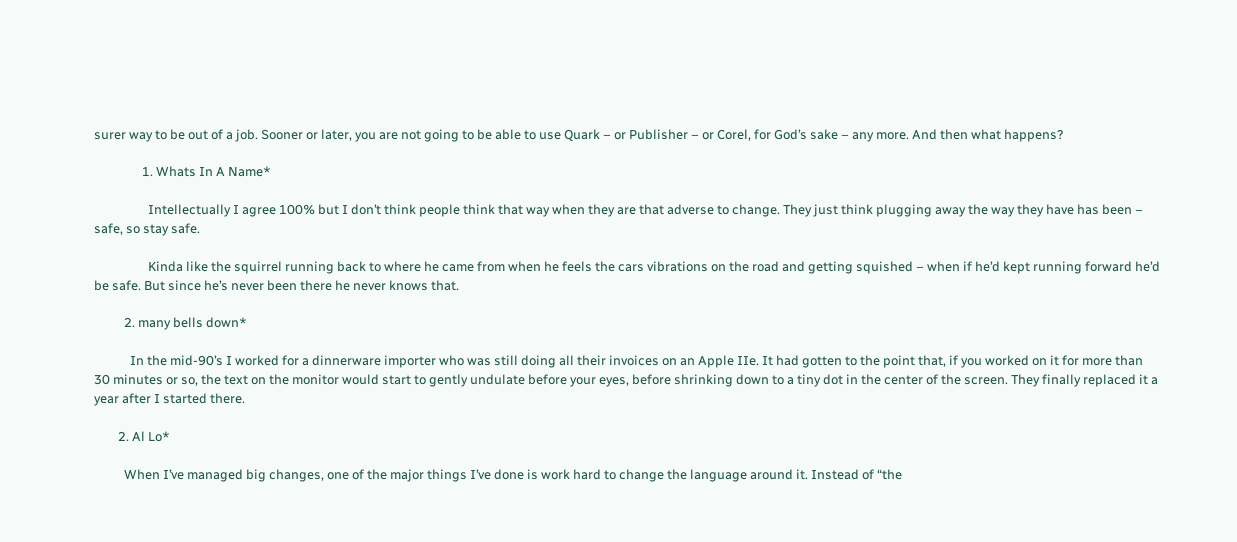surer way to be out of a job. Sooner or later, you are not going to be able to use Quark – or Publisher – or Corel, for God’s sake – any more. And then what happens?

                1. Whats In A Name*

                  Intellectually I agree 100% but I don’t think people think that way when they are that adverse to change. They just think plugging away the way they have has been – safe, so stay safe.

                  Kinda like the squirrel running back to where he came from when he feels the cars vibrations on the road and getting squished – when if he’d kept running forward he’d be safe. But since he’s never been there he never knows that.

          2. many bells down*

            In the mid-90’s I worked for a dinnerware importer who was still doing all their invoices on an Apple IIe. It had gotten to the point that, if you worked on it for more than 30 minutes or so, the text on the monitor would start to gently undulate before your eyes, before shrinking down to a tiny dot in the center of the screen. They finally replaced it a year after I started there.

        2. Al Lo*

          When I’ve managed big changes, one of the major things I’ve done is work hard to change the language around it. Instead of “the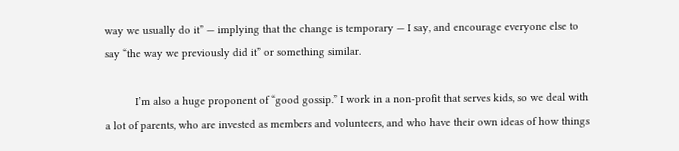way we usually do it” — implying that the change is temporary — I say, and encourage everyone else to say “the way we previously did it” or something similar.

          I’m also a huge proponent of “good gossip.” I work in a non-profit that serves kids, so we deal with a lot of parents, who are invested as members and volunteers, and who have their own ideas of how things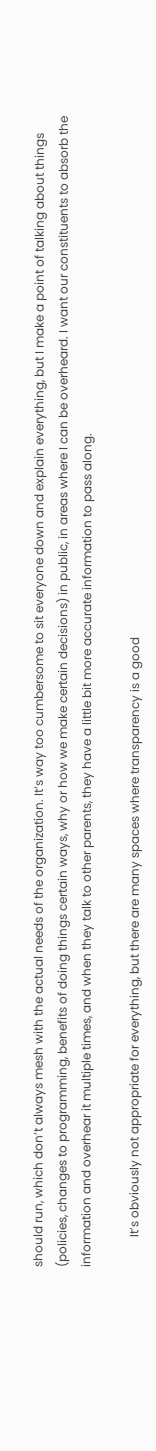should run, which don’t always mesh with the actual needs of the organization. It’s way too cumbersome to sit everyone down and explain everything, but I make a point of talking about things (policies, changes to programming, benefits of doing things certain ways, why or how we make certain decisions) in public, in areas where I can be overheard. I want our constituents to absorb the information and overhear it multiple times, and when they talk to other parents, they have a little bit more accurate information to pass along.

          It’s obviously not appropriate for everything, but there are many spaces where transparency is a good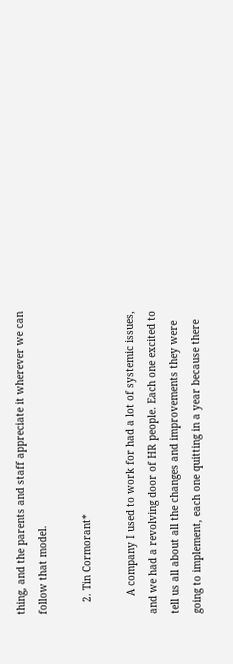thing, and the parents and staff appreciate it wherever we can follow that model.

    2. Tin Cormorant*

      A company I used to work for had a lot of systemic issues, and we had a revolving door of HR people. Each one excited to tell us all about all the changes and improvements they were going to implement, each one quitting in a year because there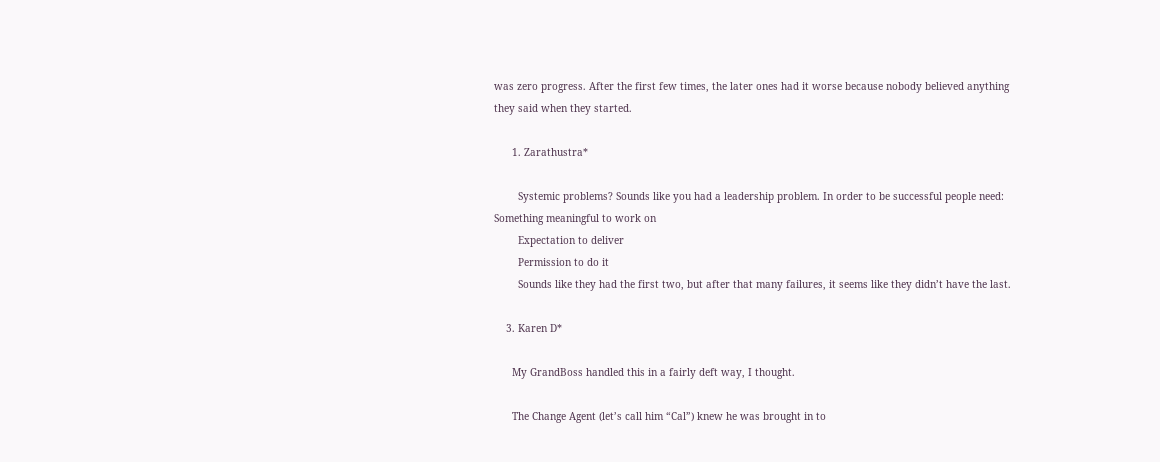was zero progress. After the first few times, the later ones had it worse because nobody believed anything they said when they started.

      1. Zarathustra*

        Systemic problems? Sounds like you had a leadership problem. In order to be successful people need: Something meaningful to work on
        Expectation to deliver
        Permission to do it
        Sounds like they had the first two, but after that many failures, it seems like they didn’t have the last.

    3. Karen D*

      My GrandBoss handled this in a fairly deft way, I thought.

      The Change Agent (let’s call him “Cal”) knew he was brought in to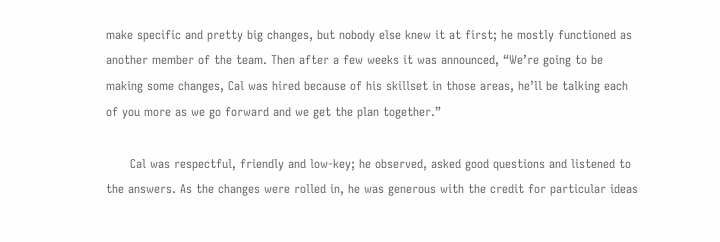make specific and pretty big changes, but nobody else knew it at first; he mostly functioned as another member of the team. Then after a few weeks it was announced, “We’re going to be making some changes, Cal was hired because of his skillset in those areas, he’ll be talking each of you more as we go forward and we get the plan together.”

      Cal was respectful, friendly and low-key; he observed, asked good questions and listened to the answers. As the changes were rolled in, he was generous with the credit for particular ideas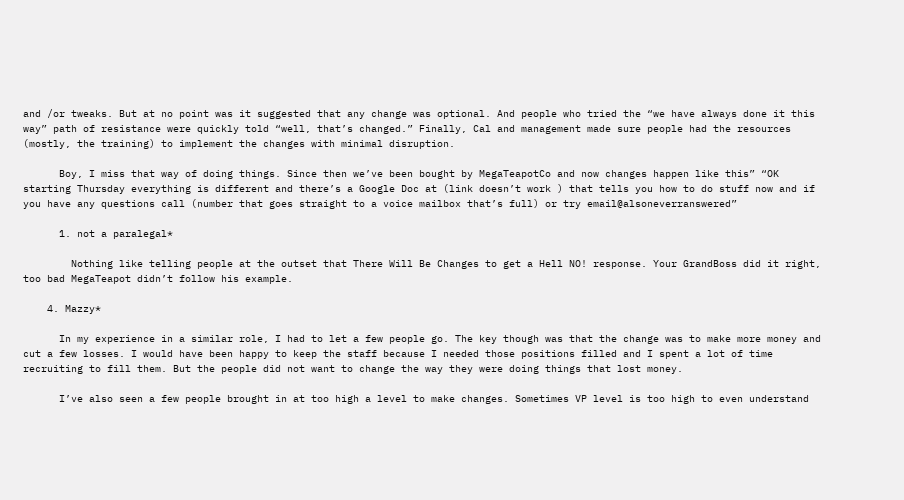and /or tweaks. But at no point was it suggested that any change was optional. And people who tried the “we have always done it this way” path of resistance were quickly told “well, that’s changed.” Finally, Cal and management made sure people had the resources (mostly, the training) to implement the changes with minimal disruption.

      Boy, I miss that way of doing things. Since then we’ve been bought by MegaTeapotCo and now changes happen like this” “OK starting Thursday everything is different and there’s a Google Doc at (link doesn’t work ) that tells you how to do stuff now and if you have any questions call (number that goes straight to a voice mailbox that’s full) or try email@alsoneverranswered”

      1. not a paralegal*

        Nothing like telling people at the outset that There Will Be Changes to get a Hell NO! response. Your GrandBoss did it right, too bad MegaTeapot didn’t follow his example.

    4. Mazzy*

      In my experience in a similar role, I had to let a few people go. The key though was that the change was to make more money and cut a few losses. I would have been happy to keep the staff because I needed those positions filled and I spent a lot of time recruiting to fill them. But the people did not want to change the way they were doing things that lost money.

      I’ve also seen a few people brought in at too high a level to make changes. Sometimes VP level is too high to even understand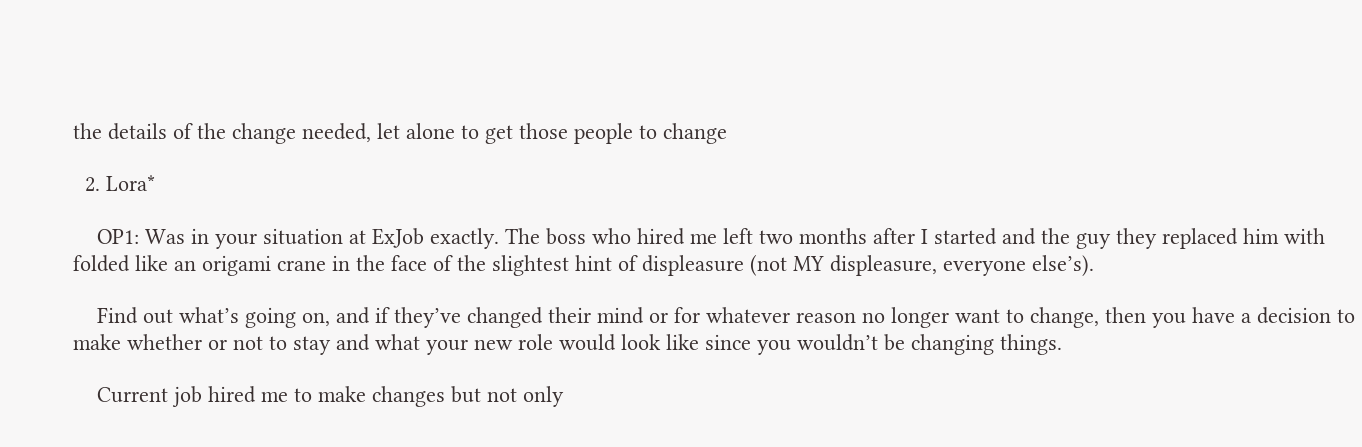the details of the change needed, let alone to get those people to change

  2. Lora*

    OP1: Was in your situation at ExJob exactly. The boss who hired me left two months after I started and the guy they replaced him with folded like an origami crane in the face of the slightest hint of displeasure (not MY displeasure, everyone else’s).

    Find out what’s going on, and if they’ve changed their mind or for whatever reason no longer want to change, then you have a decision to make whether or not to stay and what your new role would look like since you wouldn’t be changing things.

    Current job hired me to make changes but not only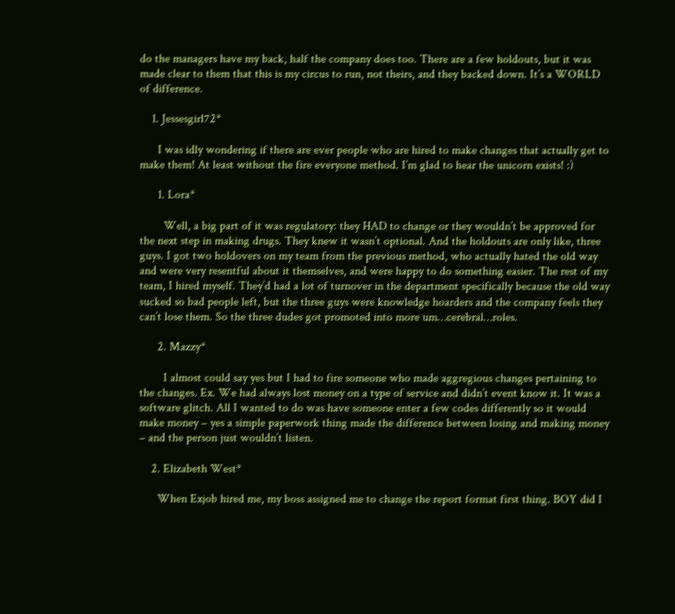do the managers have my back, half the company does too. There are a few holdouts, but it was made clear to them that this is my circus to run, not theirs, and they backed down. It’s a WORLD of difference.

    1. Jessesgirl72*

      I was idly wondering if there are ever people who are hired to make changes that actually get to make them! At least without the fire everyone method. I’m glad to hear the unicorn exists! :)

      1. Lora*

        Well, a big part of it was regulatory: they HAD to change or they wouldn’t be approved for the next step in making drugs. They knew it wasn’t optional. And the holdouts are only like, three guys. I got two holdovers on my team from the previous method, who actually hated the old way and were very resentful about it themselves, and were happy to do something easier. The rest of my team, I hired myself. They’d had a lot of turnover in the department specifically because the old way sucked so bad people left, but the three guys were knowledge hoarders and the company feels they can’t lose them. So the three dudes got promoted into more um…cerebral…roles.

      2. Mazzy*

        I almost could say yes but I had to fire someone who made aggregious changes pertaining to the changes. Ex. We had always lost money on a type of service and didn’t event know it. It was a software glitch. All I wanted to do was have someone enter a few codes differently so it would make money – yes a simple paperwork thing made the difference between losing and making money – and the person just wouldn’t listen.

    2. Elizabeth West*

      When Exjob hired me, my boss assigned me to change the report format first thing. BOY did I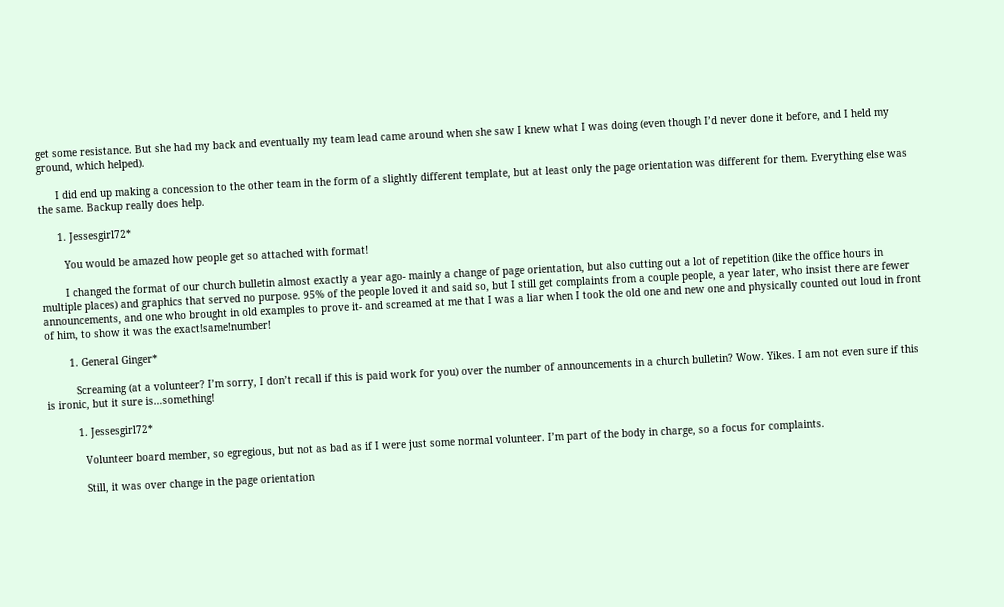get some resistance. But she had my back and eventually my team lead came around when she saw I knew what I was doing (even though I’d never done it before, and I held my ground, which helped).

      I did end up making a concession to the other team in the form of a slightly different template, but at least only the page orientation was different for them. Everything else was the same. Backup really does help.

      1. Jessesgirl72*

        You would be amazed how people get so attached with format!

        I changed the format of our church bulletin almost exactly a year ago- mainly a change of page orientation, but also cutting out a lot of repetition (like the office hours in multiple places) and graphics that served no purpose. 95% of the people loved it and said so, but I still get complaints from a couple people, a year later, who insist there are fewer announcements, and one who brought in old examples to prove it- and screamed at me that I was a liar when I took the old one and new one and physically counted out loud in front of him, to show it was the exact!same!number!

        1. General Ginger*

          Screaming (at a volunteer? I’m sorry, I don’t recall if this is paid work for you) over the number of announcements in a church bulletin? Wow. Yikes. I am not even sure if this is ironic, but it sure is…something!

          1. Jessesgirl72*

            Volunteer board member, so egregious, but not as bad as if I were just some normal volunteer. I’m part of the body in charge, so a focus for complaints.

            Still, it was over change in the page orientation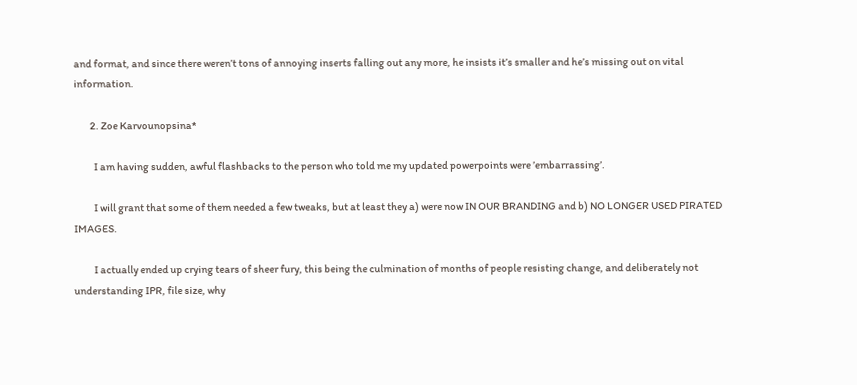and format, and since there weren’t tons of annoying inserts falling out any more, he insists it’s smaller and he’s missing out on vital information.

        2. Zoe Karvounopsina*

          I am having sudden, awful flashbacks to the person who told me my updated powerpoints were ’embarrassing’.

          I will grant that some of them needed a few tweaks, but at least they a) were now IN OUR BRANDING and b) NO LONGER USED PIRATED IMAGES.

          I actually ended up crying tears of sheer fury, this being the culmination of months of people resisting change, and deliberately not understanding IPR, file size, why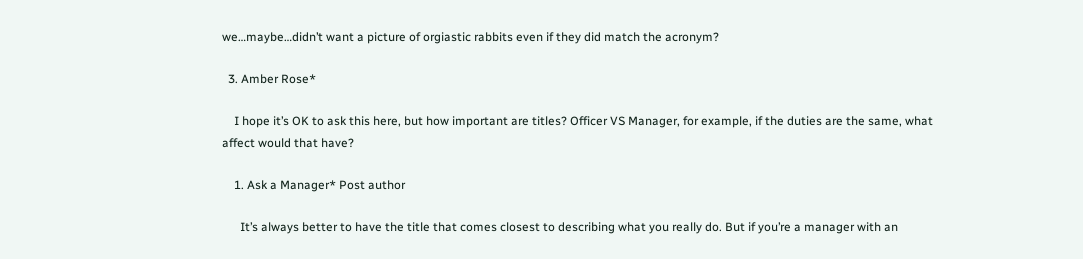we…maybe…didn’t want a picture of orgiastic rabbits even if they did match the acronym?

  3. Amber Rose*

    I hope it’s OK to ask this here, but how important are titles? Officer VS Manager, for example, if the duties are the same, what affect would that have?

    1. Ask a Manager* Post author

      It’s always better to have the title that comes closest to describing what you really do. But if you’re a manager with an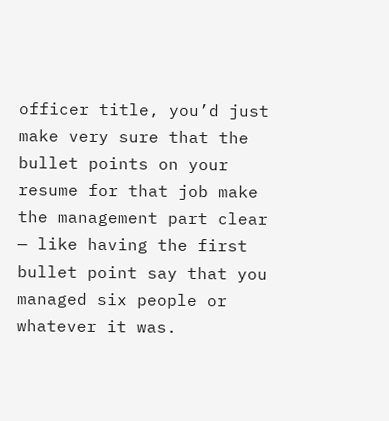officer title, you’d just make very sure that the bullet points on your resume for that job make the management part clear — like having the first bullet point say that you managed six people or whatever it was.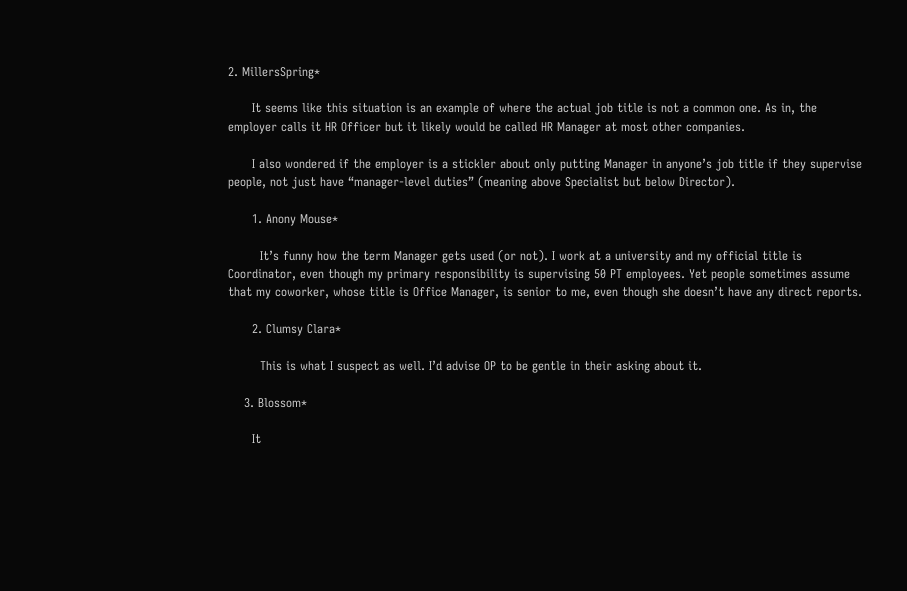2. MillersSpring*

      It seems like this situation is an example of where the actual job title is not a common one. As in, the employer calls it HR Officer but it likely would be called HR Manager at most other companies.

      I also wondered if the employer is a stickler about only putting Manager in anyone’s job title if they supervise people, not just have “manager-level duties” (meaning above Specialist but below Director).

      1. Anony Mouse*

        It’s funny how the term Manager gets used (or not). I work at a university and my official title is Coordinator, even though my primary responsibility is supervising 50 PT employees. Yet people sometimes assume that my coworker, whose title is Office Manager, is senior to me, even though she doesn’t have any direct reports.

      2. Clumsy Clara*

        This is what I suspect as well. I’d advise OP to be gentle in their asking about it.

    3. Blossom*

      It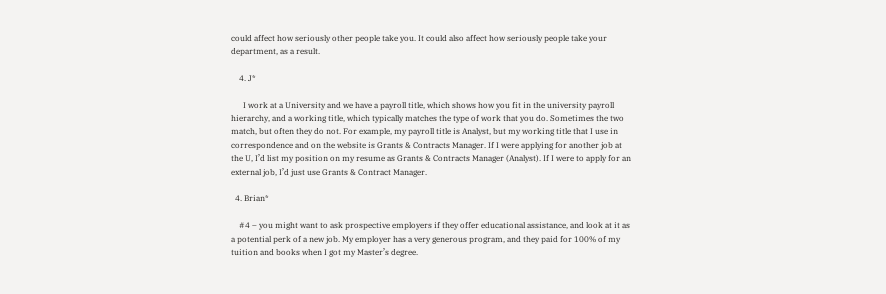could affect how seriously other people take you. It could also affect how seriously people take your department, as a result.

    4. J*

      I work at a University and we have a payroll title, which shows how you fit in the university payroll hierarchy, and a working title, which typically matches the type of work that you do. Sometimes the two match, but often they do not. For example, my payroll title is Analyst, but my working title that I use in correspondence and on the website is Grants & Contracts Manager. If I were applying for another job at the U, I’d list my position on my resume as Grants & Contracts Manager (Analyst). If I were to apply for an external job, I’d just use Grants & Contract Manager.

  4. Brian*

    #4 – you might want to ask prospective employers if they offer educational assistance, and look at it as a potential perk of a new job. My employer has a very generous program, and they paid for 100% of my tuition and books when I got my Master’s degree.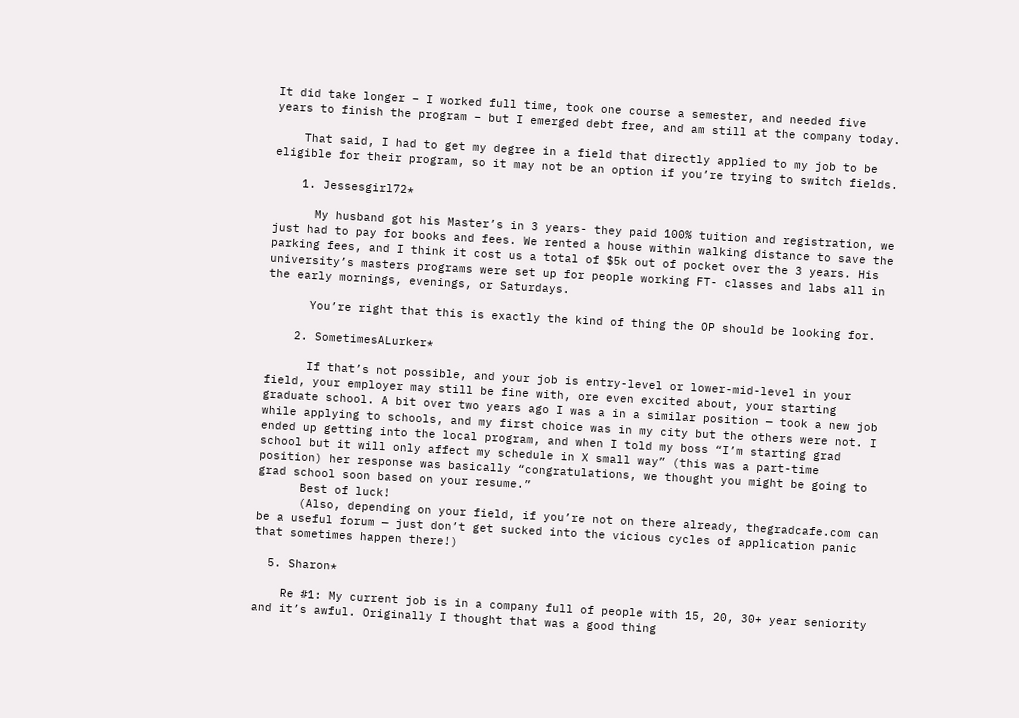It did take longer – I worked full time, took one course a semester, and needed five years to finish the program – but I emerged debt free, and am still at the company today.

    That said, I had to get my degree in a field that directly applied to my job to be eligible for their program, so it may not be an option if you’re trying to switch fields.

    1. Jessesgirl72*

      My husband got his Master’s in 3 years- they paid 100% tuition and registration, we just had to pay for books and fees. We rented a house within walking distance to save the parking fees, and I think it cost us a total of $5k out of pocket over the 3 years. His university’s masters programs were set up for people working FT- classes and labs all in the early mornings, evenings, or Saturdays.

      You’re right that this is exactly the kind of thing the OP should be looking for.

    2. SometimesALurker*

      If that’s not possible, and your job is entry-level or lower-mid-level in your field, your employer may still be fine with, ore even excited about, your starting graduate school. A bit over two years ago I was a in a similar position — took a new job while applying to schools, and my first choice was in my city but the others were not. I ended up getting into the local program, and when I told my boss “I’m starting grad school but it will only affect my schedule in X small way” (this was a part-time position) her response was basically “congratulations, we thought you might be going to grad school soon based on your resume.”
      Best of luck!
      (Also, depending on your field, if you’re not on there already, thegradcafe.com can be a useful forum — just don’t get sucked into the vicious cycles of application panic that sometimes happen there!)

  5. Sharon*

    Re #1: My current job is in a company full of people with 15, 20, 30+ year seniority and it’s awful. Originally I thought that was a good thing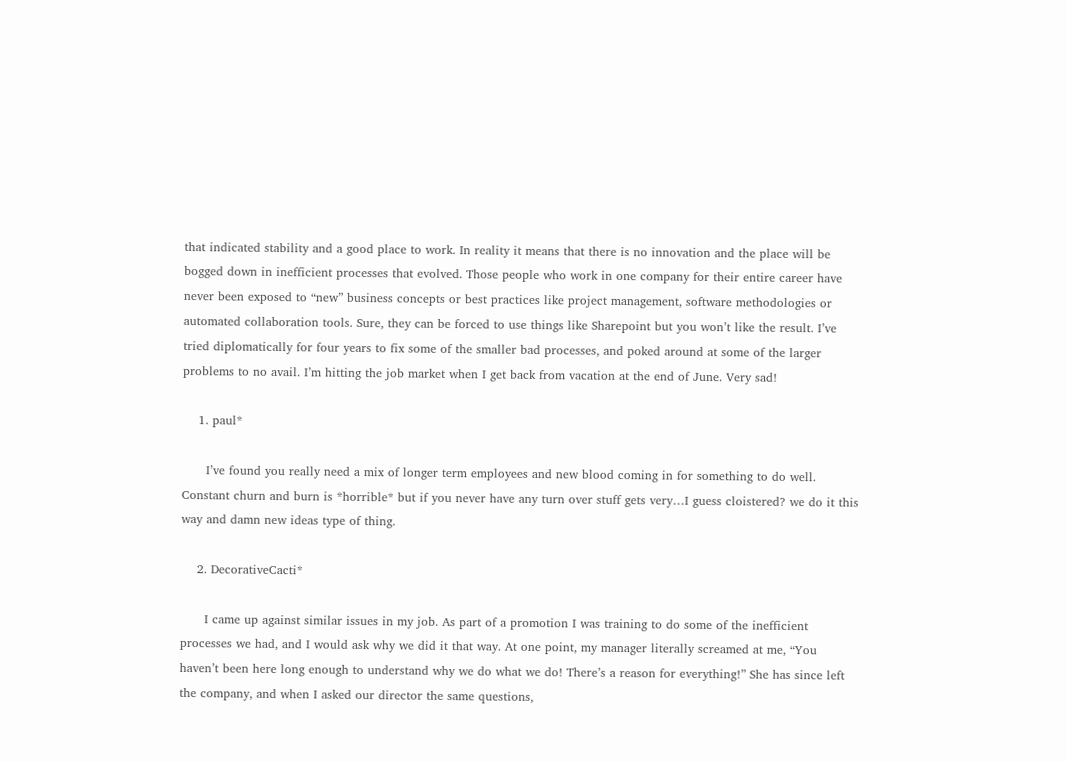that indicated stability and a good place to work. In reality it means that there is no innovation and the place will be bogged down in inefficient processes that evolved. Those people who work in one company for their entire career have never been exposed to “new” business concepts or best practices like project management, software methodologies or automated collaboration tools. Sure, they can be forced to use things like Sharepoint but you won’t like the result. I’ve tried diplomatically for four years to fix some of the smaller bad processes, and poked around at some of the larger problems to no avail. I’m hitting the job market when I get back from vacation at the end of June. Very sad!

    1. paul*

      I’ve found you really need a mix of longer term employees and new blood coming in for something to do well. Constant churn and burn is *horrible* but if you never have any turn over stuff gets very…I guess cloistered? we do it this way and damn new ideas type of thing.

    2. DecorativeCacti*

      I came up against similar issues in my job. As part of a promotion I was training to do some of the inefficient processes we had, and I would ask why we did it that way. At one point, my manager literally screamed at me, “You haven’t been here long enough to understand why we do what we do! There’s a reason for everything!” She has since left the company, and when I asked our director the same questions,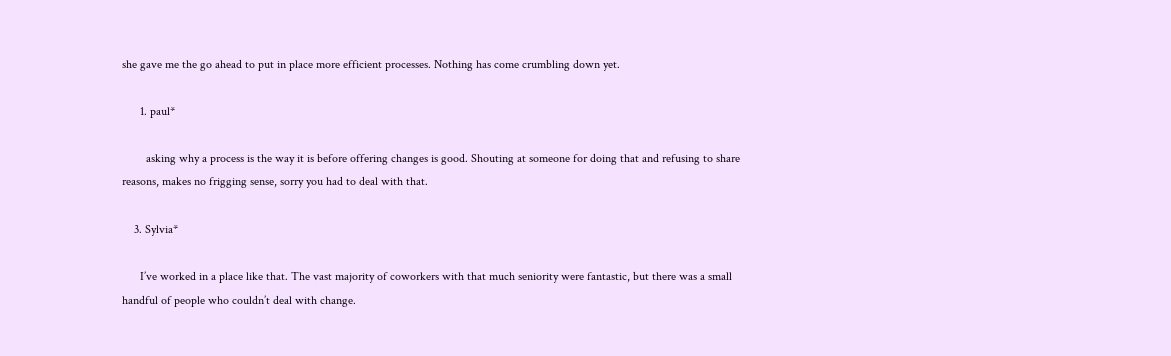she gave me the go ahead to put in place more efficient processes. Nothing has come crumbling down yet.

      1. paul*

        asking why a process is the way it is before offering changes is good. Shouting at someone for doing that and refusing to share reasons, makes no frigging sense, sorry you had to deal with that.

    3. Sylvia*

      I’ve worked in a place like that. The vast majority of coworkers with that much seniority were fantastic, but there was a small handful of people who couldn’t deal with change.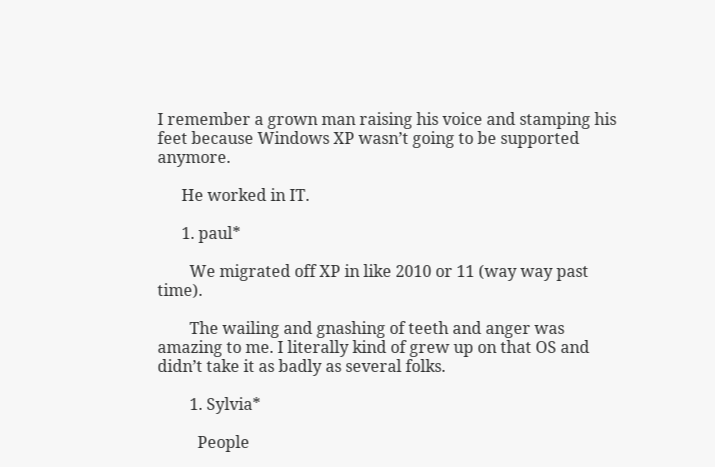I remember a grown man raising his voice and stamping his feet because Windows XP wasn’t going to be supported anymore.

      He worked in IT.

      1. paul*

        We migrated off XP in like 2010 or 11 (way way past time).

        The wailing and gnashing of teeth and anger was amazing to me. I literally kind of grew up on that OS and didn’t take it as badly as several folks.

        1. Sylvia*

          People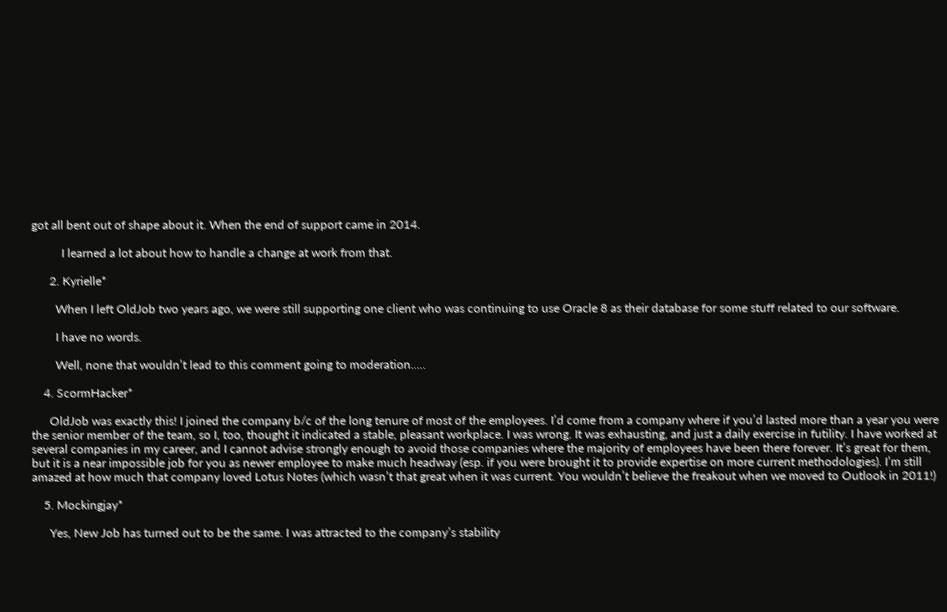got all bent out of shape about it. When the end of support came in 2014.

          I learned a lot about how to handle a change at work from that.

      2. Kyrielle*

        When I left OldJob two years ago, we were still supporting one client who was continuing to use Oracle 8 as their database for some stuff related to our software.

        I have no words.

        Well, none that wouldn’t lead to this comment going to moderation…..

    4. ScormHacker*

      OldJob was exactly this! I joined the company b/c of the long tenure of most of the employees. I’d come from a company where if you’d lasted more than a year you were the senior member of the team, so I, too, thought it indicated a stable, pleasant workplace. I was wrong. It was exhausting, and just a daily exercise in futility. I have worked at several companies in my career, and I cannot advise strongly enough to avoid those companies where the majority of employees have been there forever. It’s great for them, but it is a near impossible job for you as newer employee to make much headway (esp. if you were brought it to provide expertise on more current methodologies). I’m still amazed at how much that company loved Lotus Notes (which wasn’t that great when it was current. You wouldn’t believe the freakout when we moved to Outlook in 2011!)

    5. Mockingjay*

      Yes, New Job has turned out to be the same. I was attracted to the company’s stability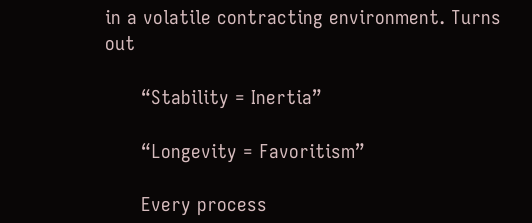in a volatile contracting environment. Turns out

      “Stability = Inertia”

      “Longevity = Favoritism”

      Every process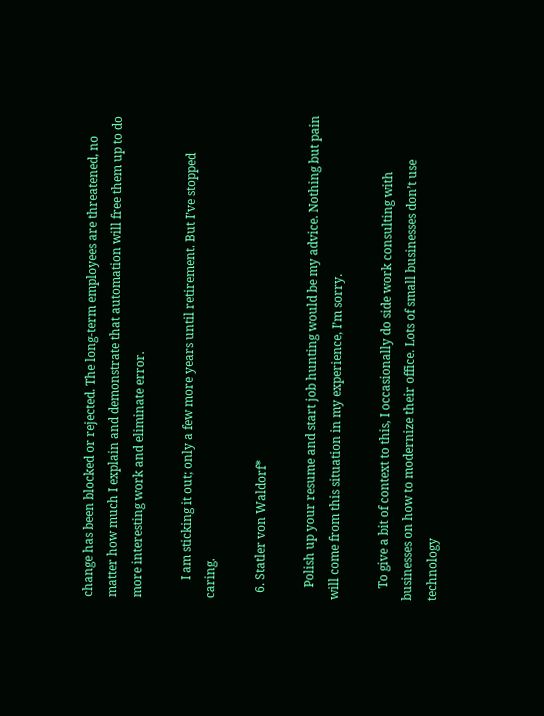change has been blocked or rejected. The long-term employees are threatened, no matter how much I explain and demonstrate that automation will free them up to do more interesting work and eliminate error.

      I am sticking it out; only a few more years until retirement. But I’ve stopped caring.

  6. Statler von Waldorf*

    Polish up your resume and start job hunting would be my advice. Nothing but pain will come from this situation in my experience, I’m sorry.

    To give a bit of context to this, I occasionally do side work consulting with businesses on how to modernize their office. Lots of small businesses don’t use technology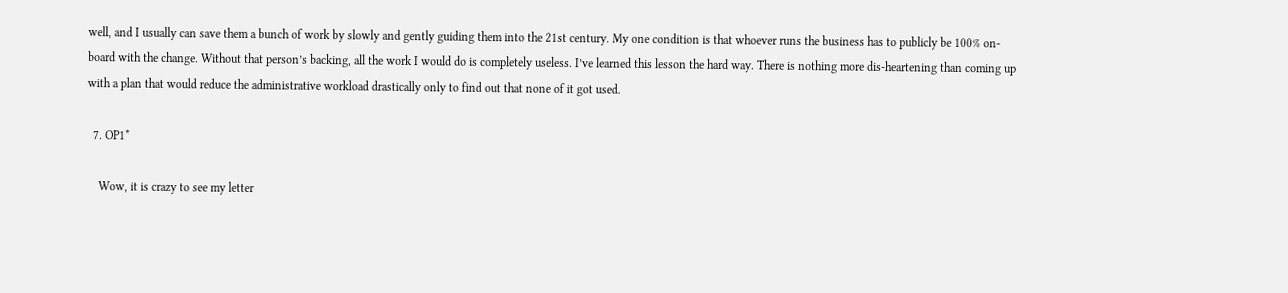well, and I usually can save them a bunch of work by slowly and gently guiding them into the 21st century. My one condition is that whoever runs the business has to publicly be 100% on-board with the change. Without that person’s backing, all the work I would do is completely useless. I’ve learned this lesson the hard way. There is nothing more dis-heartening than coming up with a plan that would reduce the administrative workload drastically only to find out that none of it got used.

  7. OP1*

    Wow, it is crazy to see my letter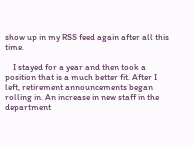show up in my RSS feed again after all this time.

    I stayed for a year and then took a position that is a much better fit. After I left, retirement announcements began rolling in. An increase in new staff in the department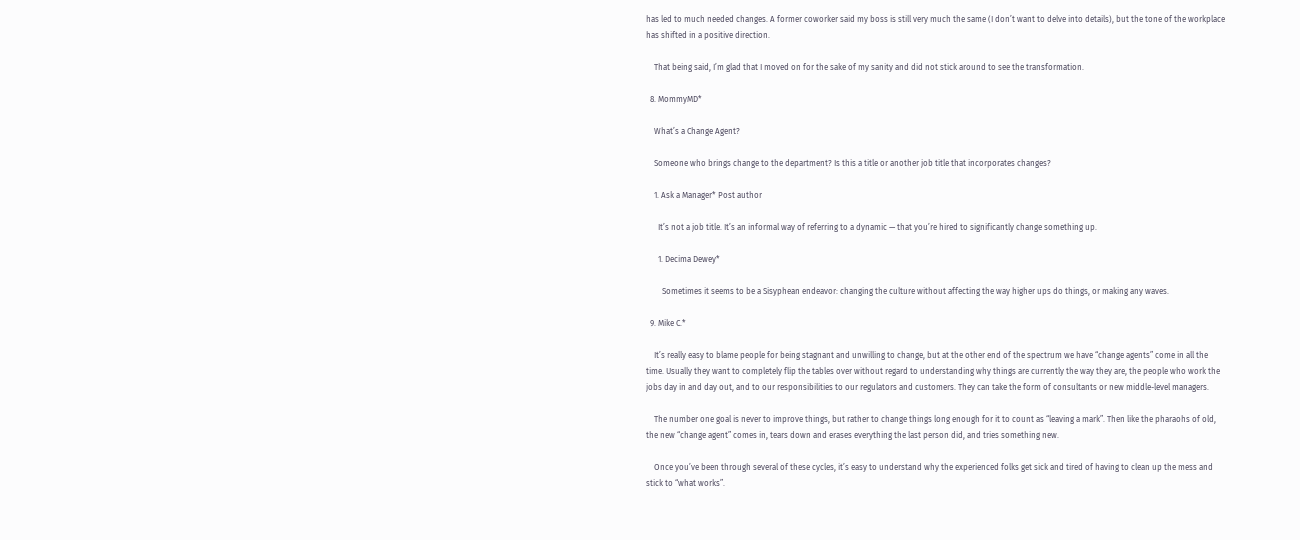has led to much needed changes. A former coworker said my boss is still very much the same (I don’t want to delve into details), but the tone of the workplace has shifted in a positive direction.

    That being said, I’m glad that I moved on for the sake of my sanity and did not stick around to see the transformation.

  8. MommyMD*

    What’s a Change Agent?

    Someone who brings change to the department? Is this a title or another job title that incorporates changes?

    1. Ask a Manager* Post author

      It’s not a job title. It’s an informal way of referring to a dynamic — that you’re hired to significantly change something up.

      1. Decima Dewey*

        Sometimes it seems to be a Sisyphean endeavor: changing the culture without affecting the way higher ups do things, or making any waves.

  9. Mike C.*

    It’s really easy to blame people for being stagnant and unwilling to change, but at the other end of the spectrum we have “change agents” come in all the time. Usually they want to completely flip the tables over without regard to understanding why things are currently the way they are, the people who work the jobs day in and day out, and to our responsibilities to our regulators and customers. They can take the form of consultants or new middle-level managers.

    The number one goal is never to improve things, but rather to change things long enough for it to count as “leaving a mark”. Then like the pharaohs of old, the new “change agent” comes in, tears down and erases everything the last person did, and tries something new.

    Once you’ve been through several of these cycles, it’s easy to understand why the experienced folks get sick and tired of having to clean up the mess and stick to “what works”.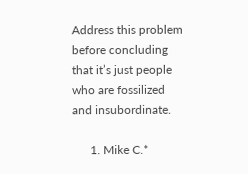Address this problem before concluding that it’s just people who are fossilized and insubordinate.

      1. Mike C.*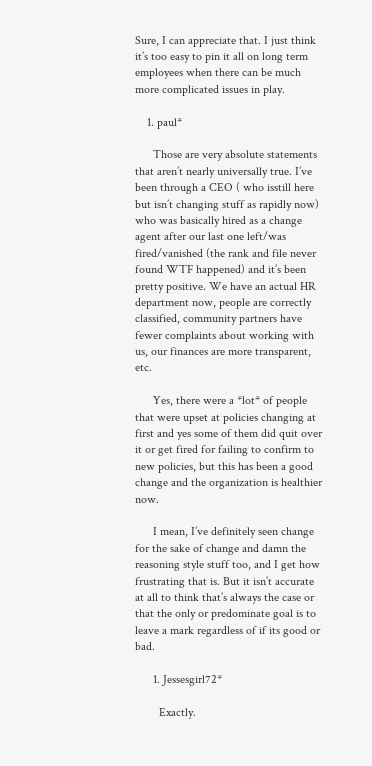Sure, I can appreciate that. I just think it’s too easy to pin it all on long term employees when there can be much more complicated issues in play.

    1. paul*

      Those are very absolute statements that aren’t nearly universally true. I’ve been through a CEO ( who isstill here but isn’t changing stuff as rapidly now) who was basically hired as a change agent after our last one left/was fired/vanished (the rank and file never found WTF happened) and it’s been pretty positive. We have an actual HR department now, people are correctly classified, community partners have fewer complaints about working with us, our finances are more transparent, etc.

      Yes, there were a *lot* of people that were upset at policies changing at first and yes some of them did quit over it or get fired for failing to confirm to new policies, but this has been a good change and the organization is healthier now.

      I mean, I’ve definitely seen change for the sake of change and damn the reasoning style stuff too, and I get how frustrating that is. But it isn’t accurate at all to think that’s always the case or that the only or predominate goal is to leave a mark regardless of if its good or bad.

      1. Jessesgirl72*

        Exactly.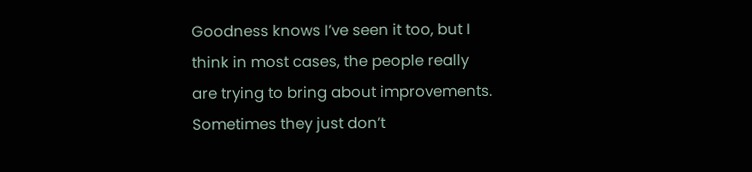Goodness knows I’ve seen it too, but I think in most cases, the people really are trying to bring about improvements. Sometimes they just don’t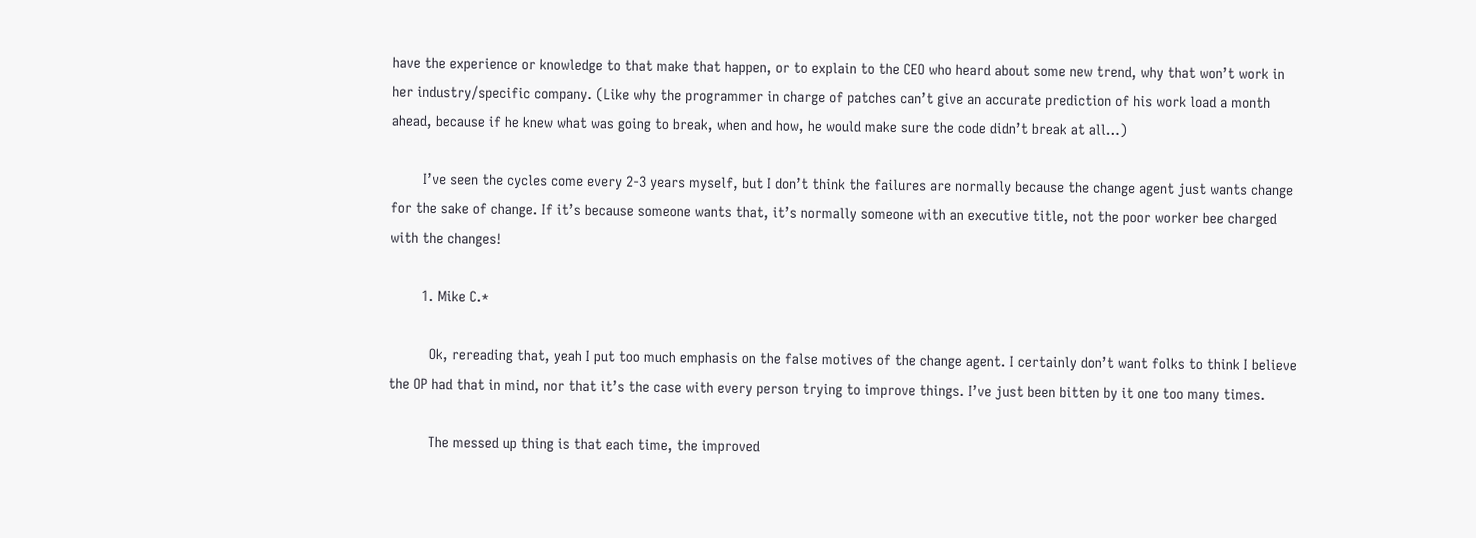have the experience or knowledge to that make that happen, or to explain to the CEO who heard about some new trend, why that won’t work in her industry/specific company. (Like why the programmer in charge of patches can’t give an accurate prediction of his work load a month ahead, because if he knew what was going to break, when and how, he would make sure the code didn’t break at all…)

        I’ve seen the cycles come every 2-3 years myself, but I don’t think the failures are normally because the change agent just wants change for the sake of change. If it’s because someone wants that, it’s normally someone with an executive title, not the poor worker bee charged with the changes!

        1. Mike C.*

          Ok, rereading that, yeah I put too much emphasis on the false motives of the change agent. I certainly don’t want folks to think I believe the OP had that in mind, nor that it’s the case with every person trying to improve things. I’ve just been bitten by it one too many times.

          The messed up thing is that each time, the improved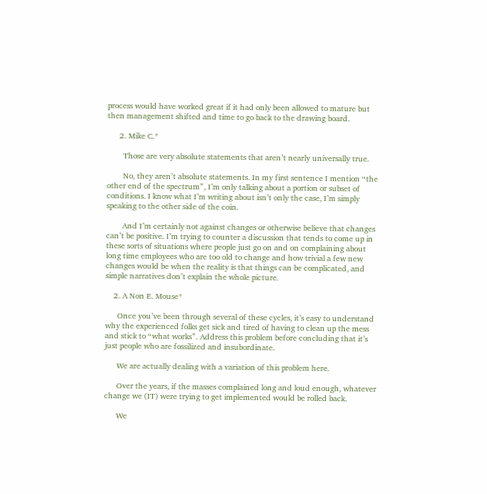process would have worked great if it had only been allowed to mature but then management shifted and time to go back to the drawing board.

      2. Mike C.*

        Those are very absolute statements that aren’t nearly universally true.

        No, they aren’t absolute statements. In my first sentence I mention “the other end of the spectrum”, I’m only talking about a portion or subset of conditions. I know what I’m writing about isn’t only the case, I’m simply speaking to the other side of the coin.

        And I’m certainly not against changes or otherwise believe that changes can’t be positive. I’m trying to counter a discussion that tends to come up in these sorts of situations where people just go on and on complaining about long time employees who are too old to change and how trivial a few new changes would be when the reality is that things can be complicated, and simple narratives don’t explain the whole picture.

    2. A Non E. Mouse*

      Once you’ve been through several of these cycles, it’s easy to understand why the experienced folks get sick and tired of having to clean up the mess and stick to “what works”. Address this problem before concluding that it’s just people who are fossilized and insubordinate.

      We are actually dealing with a variation of this problem here.

      Over the years, if the masses complained long and loud enough, whatever change we (IT) were trying to get implemented would be rolled back.

      We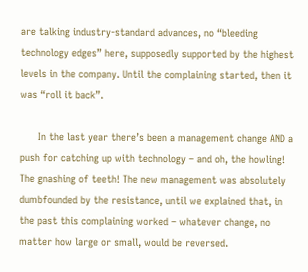are talking industry-standard advances, no “bleeding technology edges” here, supposedly supported by the highest levels in the company. Until the complaining started, then it was “roll it back”.

      In the last year there’s been a management change AND a push for catching up with technology – and oh, the howling! The gnashing of teeth! The new management was absolutely dumbfounded by the resistance, until we explained that, in the past this complaining worked – whatever change, no matter how large or small, would be reversed.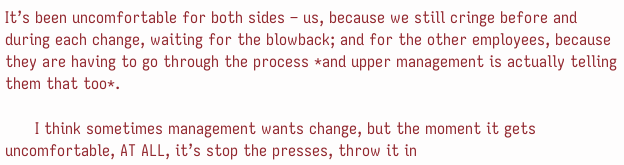It’s been uncomfortable for both sides – us, because we still cringe before and during each change, waiting for the blowback; and for the other employees, because they are having to go through the process *and upper management is actually telling them that too*.

      I think sometimes management wants change, but the moment it gets uncomfortable, AT ALL, it’s stop the presses, throw it in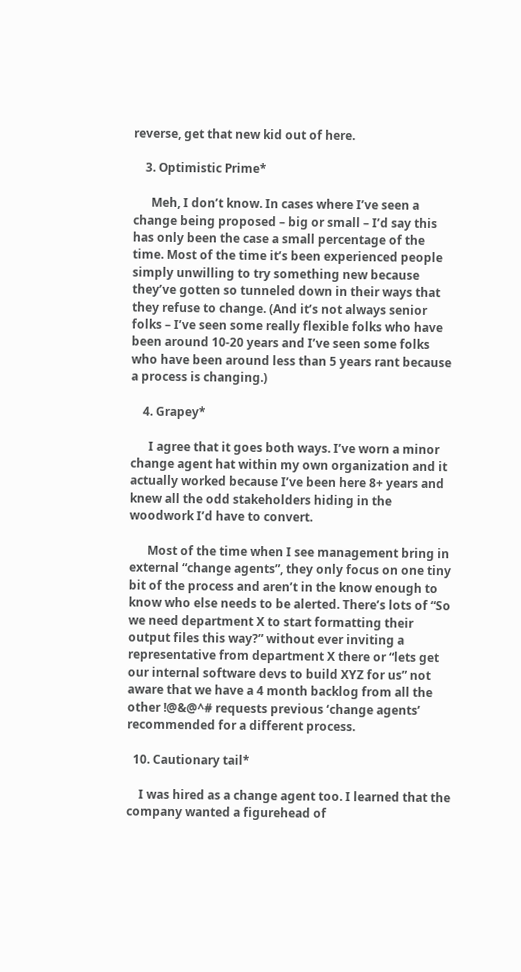reverse, get that new kid out of here.

    3. Optimistic Prime*

      Meh, I don’t know. In cases where I’ve seen a change being proposed – big or small – I’d say this has only been the case a small percentage of the time. Most of the time it’s been experienced people simply unwilling to try something new because they’ve gotten so tunneled down in their ways that they refuse to change. (And it’s not always senior folks – I’ve seen some really flexible folks who have been around 10-20 years and I’ve seen some folks who have been around less than 5 years rant because a process is changing.)

    4. Grapey*

      I agree that it goes both ways. I’ve worn a minor change agent hat within my own organization and it actually worked because I’ve been here 8+ years and knew all the odd stakeholders hiding in the woodwork I’d have to convert.

      Most of the time when I see management bring in external “change agents”, they only focus on one tiny bit of the process and aren’t in the know enough to know who else needs to be alerted. There’s lots of “So we need department X to start formatting their output files this way?” without ever inviting a representative from department X there or “lets get our internal software devs to build XYZ for us” not aware that we have a 4 month backlog from all the other !@&@^# requests previous ‘change agents’ recommended for a different process.

  10. Cautionary tail*

    I was hired as a change agent too. I learned that the company wanted a figurehead of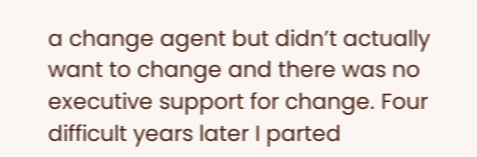a change agent but didn’t actually want to change and there was no executive support for change. Four difficult years later I parted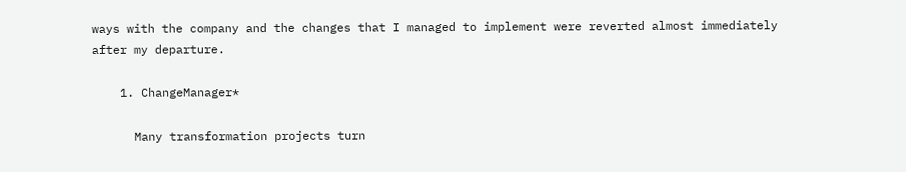ways with the company and the changes that I managed to implement were reverted almost immediately after my departure.

    1. ChangeManager*

      Many transformation projects turn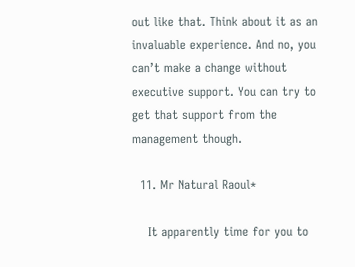out like that. Think about it as an invaluable experience. And no, you can’t make a change without executive support. You can try to get that support from the management though.

  11. Mr Natural Raoul*

    It apparently time for you to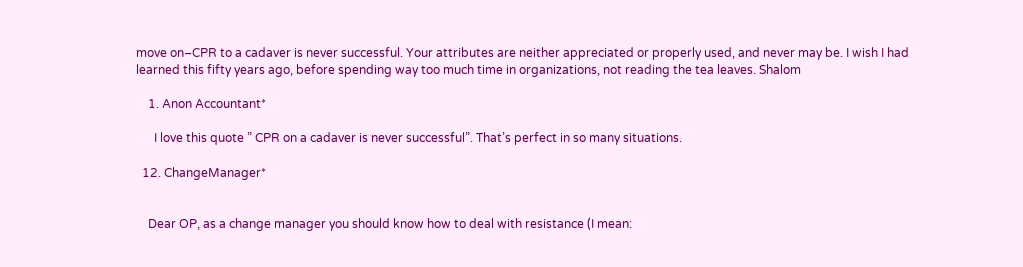move on–CPR to a cadaver is never successful. Your attributes are neither appreciated or properly used, and never may be. I wish I had learned this fifty years ago, before spending way too much time in organizations, not reading the tea leaves. Shalom

    1. Anon Accountant*

      I love this quote ” CPR on a cadaver is never successful”. That’s perfect in so many situations.

  12. ChangeManager*


    Dear OP, as a change manager you should know how to deal with resistance (I mean: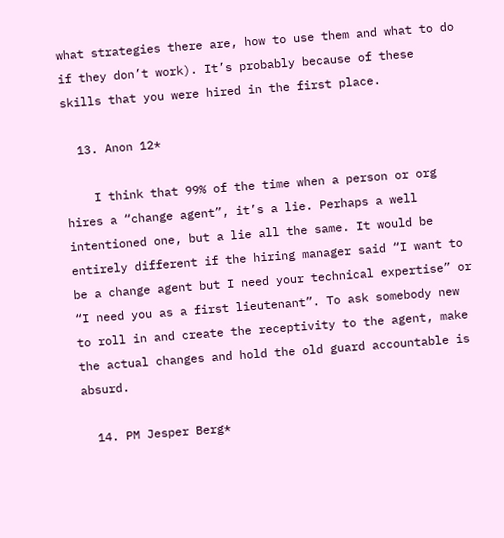what strategies there are, how to use them and what to do if they don’t work). It’s probably because of these skills that you were hired in the first place.

  13. Anon 12*

    I think that 99% of the time when a person or org hires a “change agent”, it’s a lie. Perhaps a well intentioned one, but a lie all the same. It would be entirely different if the hiring manager said “I want to be a change agent but I need your technical expertise” or “I need you as a first lieutenant”. To ask somebody new to roll in and create the receptivity to the agent, make the actual changes and hold the old guard accountable is absurd.

  14. PM Jesper Berg*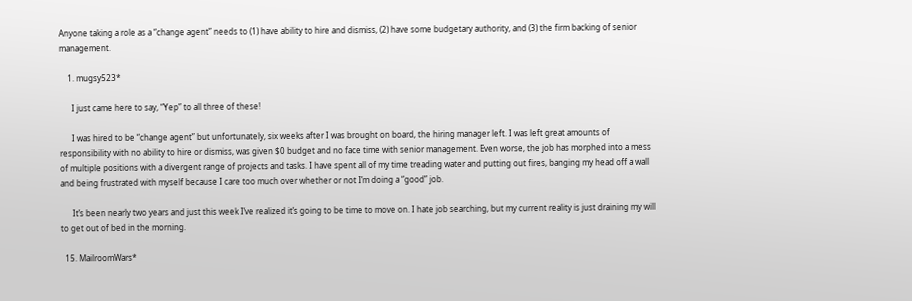Anyone taking a role as a “change agent” needs to (1) have ability to hire and dismiss, (2) have some budgetary authority, and (3) the firm backing of senior management.

    1. mugsy523*

      I just came here to say, “Yep” to all three of these!

      I was hired to be “change agent” but unfortunately, six weeks after I was brought on board, the hiring manager left. I was left great amounts of responsibility with no ability to hire or dismiss, was given $0 budget and no face time with senior management. Even worse, the job has morphed into a mess of multiple positions with a divergent range of projects and tasks. I have spent all of my time treading water and putting out fires, banging my head off a wall and being frustrated with myself because I care too much over whether or not I’m doing a “good” job.

      It’s been nearly two years and just this week I’ve realized it’s going to be time to move on. I hate job searching, but my current reality is just draining my will to get out of bed in the morning.

  15. MailroomWars*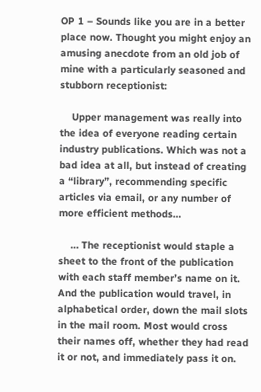OP 1 – Sounds like you are in a better place now. Thought you might enjoy an amusing anecdote from an old job of mine with a particularly seasoned and stubborn receptionist:

    Upper management was really into the idea of everyone reading certain industry publications. Which was not a bad idea at all, but instead of creating a “library”, recommending specific articles via email, or any number of more efficient methods…

    … The receptionist would staple a sheet to the front of the publication with each staff member’s name on it. And the publication would travel, in alphabetical order, down the mail slots in the mail room. Most would cross their names off, whether they had read it or not, and immediately pass it on.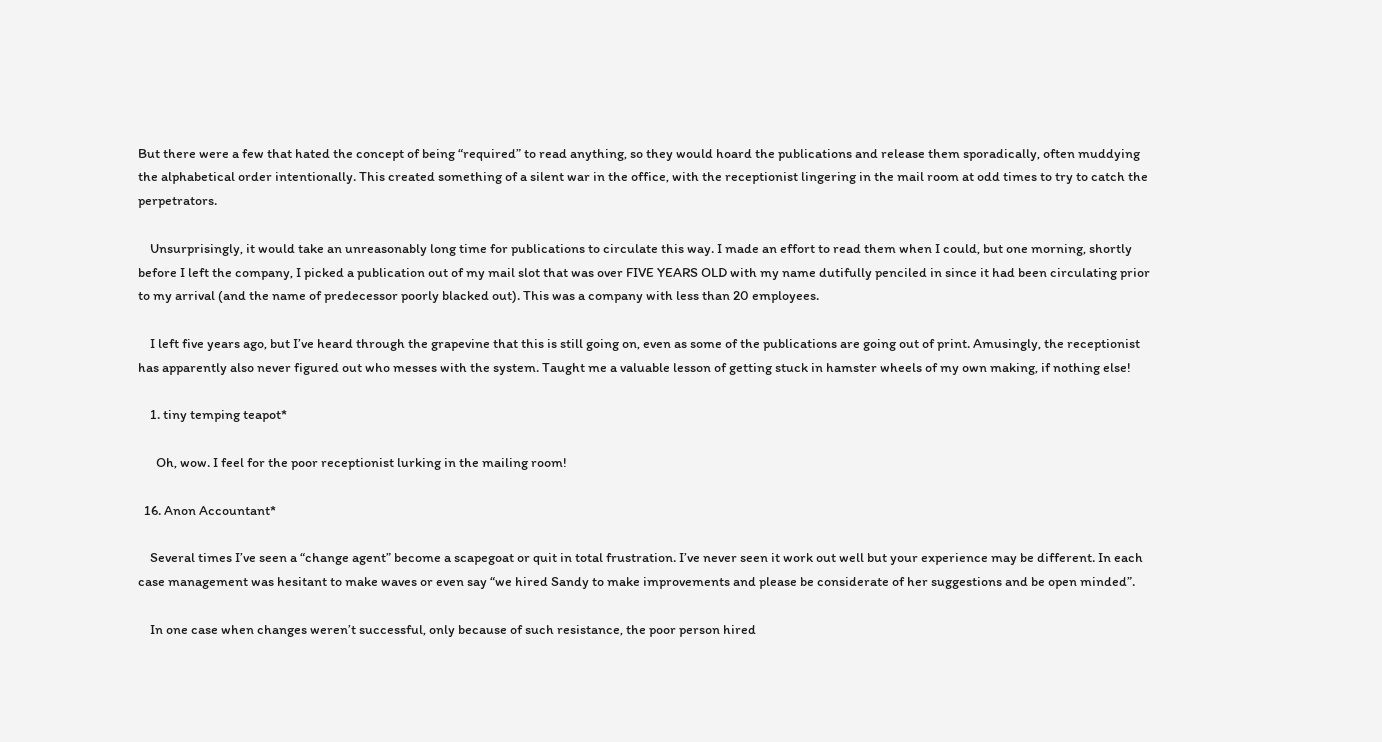But there were a few that hated the concept of being “required” to read anything, so they would hoard the publications and release them sporadically, often muddying the alphabetical order intentionally. This created something of a silent war in the office, with the receptionist lingering in the mail room at odd times to try to catch the perpetrators.

    Unsurprisingly, it would take an unreasonably long time for publications to circulate this way. I made an effort to read them when I could, but one morning, shortly before I left the company, I picked a publication out of my mail slot that was over FIVE YEARS OLD with my name dutifully penciled in since it had been circulating prior to my arrival (and the name of predecessor poorly blacked out). This was a company with less than 20 employees.

    I left five years ago, but I’ve heard through the grapevine that this is still going on, even as some of the publications are going out of print. Amusingly, the receptionist has apparently also never figured out who messes with the system. Taught me a valuable lesson of getting stuck in hamster wheels of my own making, if nothing else!

    1. tiny temping teapot*

      Oh, wow. I feel for the poor receptionist lurking in the mailing room!

  16. Anon Accountant*

    Several times I’ve seen a “change agent” become a scapegoat or quit in total frustration. I’ve never seen it work out well but your experience may be different. In each case management was hesitant to make waves or even say “we hired Sandy to make improvements and please be considerate of her suggestions and be open minded”.

    In one case when changes weren’t successful, only because of such resistance, the poor person hired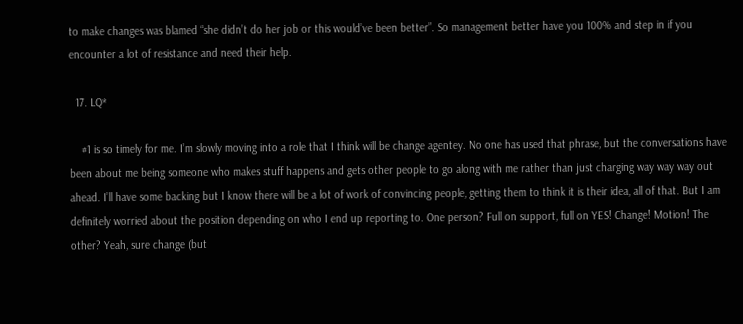to make changes was blamed “she didn’t do her job or this would’ve been better”. So management better have you 100% and step in if you encounter a lot of resistance and need their help.

  17. LQ*

    #1 is so timely for me. I’m slowly moving into a role that I think will be change agentey. No one has used that phrase, but the conversations have been about me being someone who makes stuff happens and gets other people to go along with me rather than just charging way way way out ahead. I’ll have some backing but I know there will be a lot of work of convincing people, getting them to think it is their idea, all of that. But I am definitely worried about the position depending on who I end up reporting to. One person? Full on support, full on YES! Change! Motion! The other? Yeah, sure change (but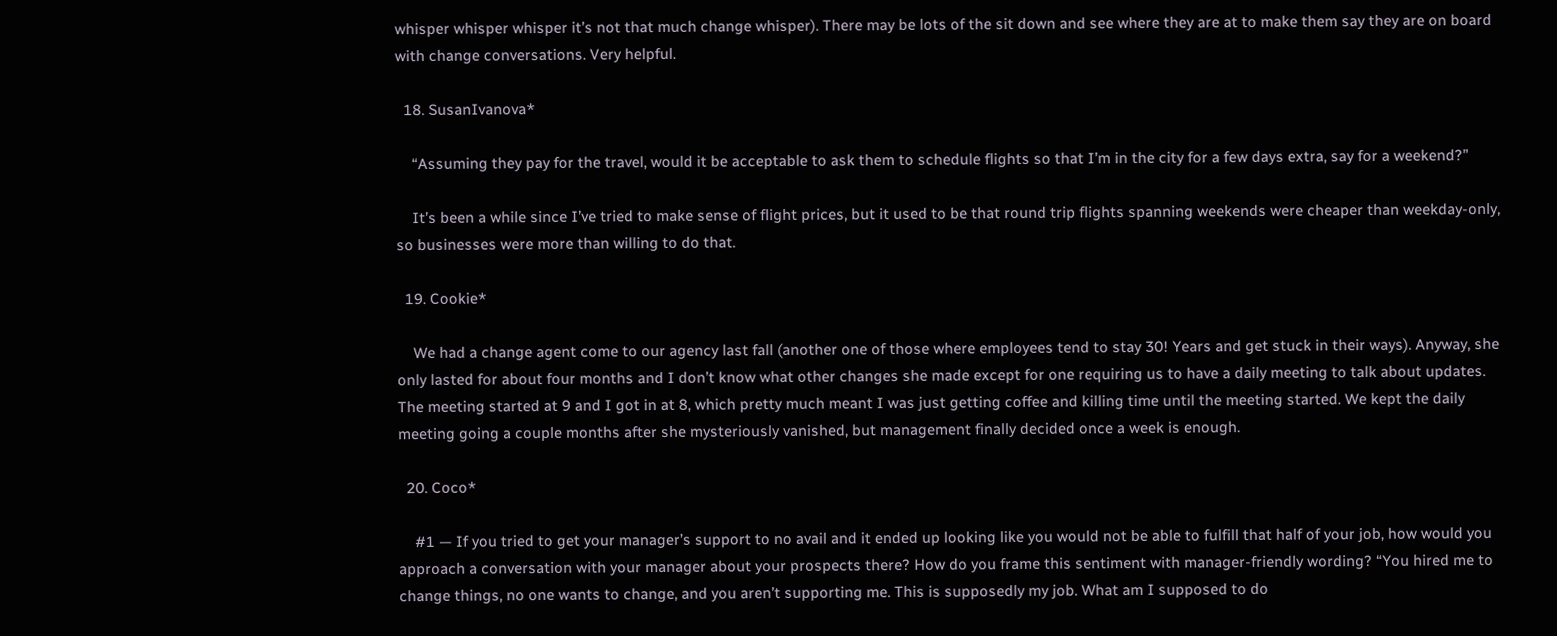whisper whisper whisper it’s not that much change whisper). There may be lots of the sit down and see where they are at to make them say they are on board with change conversations. Very helpful.

  18. SusanIvanova*

    “Assuming they pay for the travel, would it be acceptable to ask them to schedule flights so that I’m in the city for a few days extra, say for a weekend?”

    It’s been a while since I’ve tried to make sense of flight prices, but it used to be that round trip flights spanning weekends were cheaper than weekday-only, so businesses were more than willing to do that.

  19. Cookie*

    We had a change agent come to our agency last fall (another one of those where employees tend to stay 30! Years and get stuck in their ways). Anyway, she only lasted for about four months and I don’t know what other changes she made except for one requiring us to have a daily meeting to talk about updates. The meeting started at 9 and I got in at 8, which pretty much meant I was just getting coffee and killing time until the meeting started. We kept the daily meeting going a couple months after she mysteriously vanished, but management finally decided once a week is enough.

  20. Coco*

    #1 — If you tried to get your manager’s support to no avail and it ended up looking like you would not be able to fulfill that half of your job, how would you approach a conversation with your manager about your prospects there? How do you frame this sentiment with manager-friendly wording? “You hired me to change things, no one wants to change, and you aren’t supporting me. This is supposedly my job. What am I supposed to do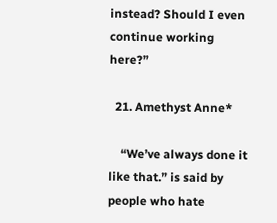instead? Should I even continue working here?”

  21. Amethyst Anne*

    “We’ve always done it like that.” is said by people who hate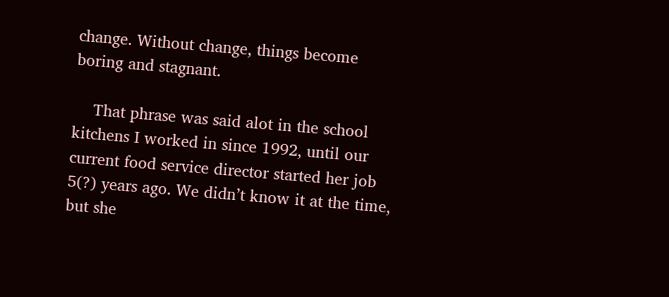change. Without change, things become boring and stagnant.

    That phrase was said alot in the school kitchens I worked in since 1992, until our current food service director started her job 5(?) years ago. We didn’t know it at the time, but she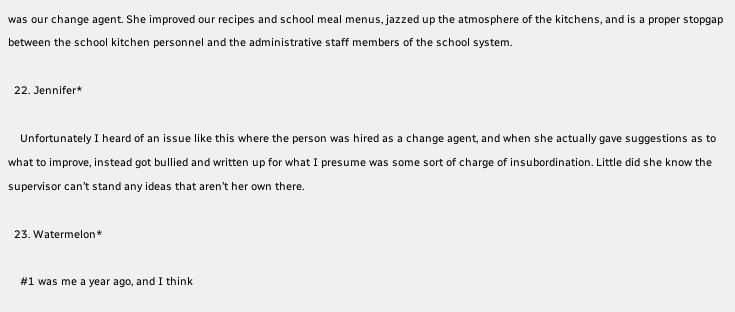was our change agent. She improved our recipes and school meal menus, jazzed up the atmosphere of the kitchens, and is a proper stopgap between the school kitchen personnel and the administrative staff members of the school system.

  22. Jennifer*

    Unfortunately I heard of an issue like this where the person was hired as a change agent, and when she actually gave suggestions as to what to improve, instead got bullied and written up for what I presume was some sort of charge of insubordination. Little did she know the supervisor can’t stand any ideas that aren’t her own there.

  23. Watermelon*

    #1 was me a year ago, and I think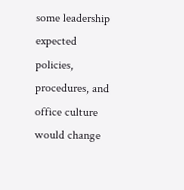some leadership expected policies, procedures, and office culture would change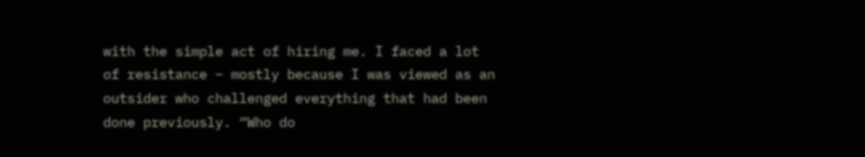with the simple act of hiring me. I faced a lot of resistance – mostly because I was viewed as an outsider who challenged everything that had been done previously. “Who do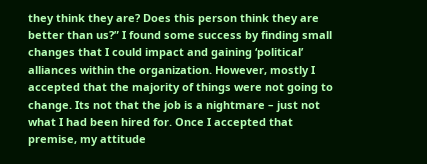they think they are? Does this person think they are better than us?” I found some success by finding small changes that I could impact and gaining ‘political’ alliances within the organization. However, mostly I accepted that the majority of things were not going to change. Its not that the job is a nightmare – just not what I had been hired for. Once I accepted that premise, my attitude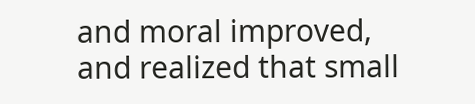and moral improved, and realized that small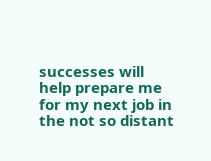successes will help prepare me for my next job in the not so distant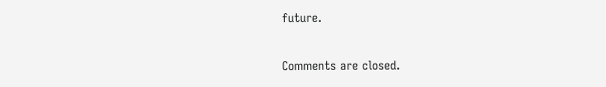future.

Comments are closed.